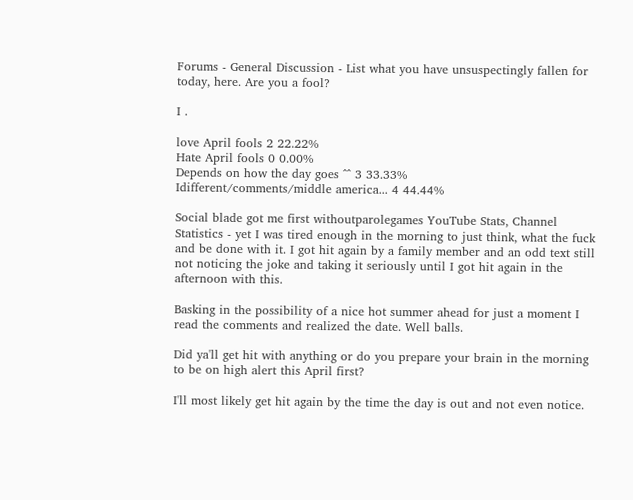Forums - General Discussion - List what you have unsuspectingly fallen for today, here. Are you a fool?

I .

love April fools 2 22.22%
Hate April fools 0 0.00%
Depends on how the day goes ^^ 3 33.33%
Idifferent/comments/middle america... 4 44.44%

Social blade got me first withoutparolegames YouTube Stats, Channel Statistics - yet I was tired enough in the morning to just think, what the fuck and be done with it. I got hit again by a family member and an odd text still not noticing the joke and taking it seriously until I got hit again in the afternoon with this.

Basking in the possibility of a nice hot summer ahead for just a moment I read the comments and realized the date. Well balls.

Did ya'll get hit with anything or do you prepare your brain in the morning to be on high alert this April first?

I'll most likely get hit again by the time the day is out and not even notice.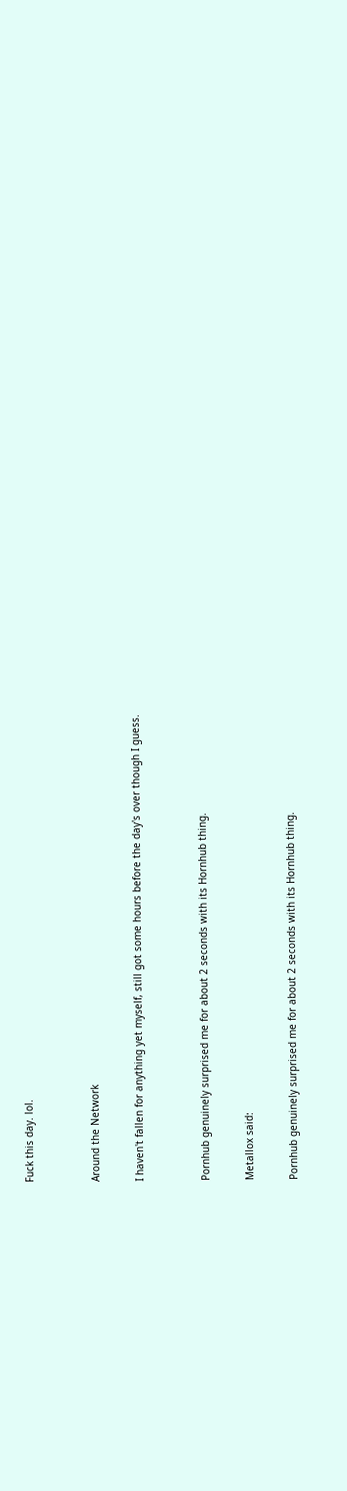Fuck this day. lol.


Around the Network

I haven't fallen for anything yet myself, still got some hours before the day's over though I guess.


Pornhub genuinely surprised me for about 2 seconds with its Hornhub thing.

Metallox said:

Pornhub genuinely surprised me for about 2 seconds with its Hornhub thing.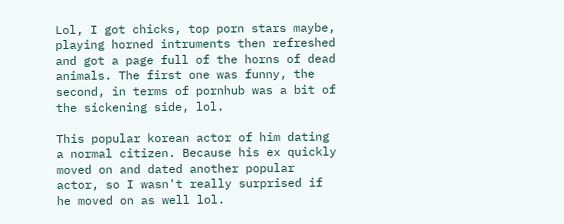Lol, I got chicks, top porn stars maybe, playing horned intruments then refreshed and got a page full of the horns of dead animals. The first one was funny, the second, in terms of pornhub was a bit of the sickening side, lol.

This popular korean actor of him dating a normal citizen. Because his ex quickly moved on and dated another popular actor, so I wasn't really surprised if he moved on as well lol.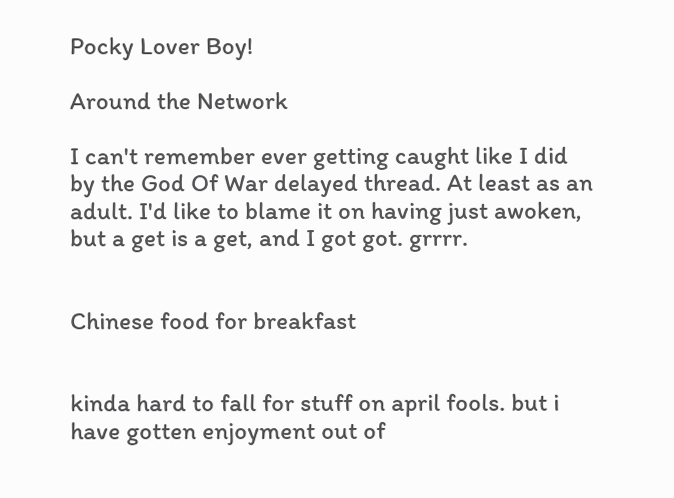Pocky Lover Boy!

Around the Network

I can't remember ever getting caught like I did by the God Of War delayed thread. At least as an adult. I'd like to blame it on having just awoken, but a get is a get, and I got got. grrrr.


Chinese food for breakfast


kinda hard to fall for stuff on april fools. but i have gotten enjoyment out of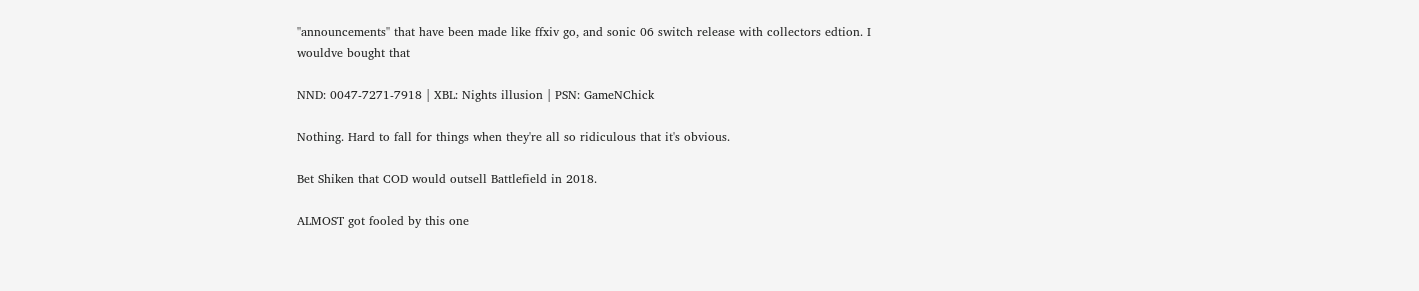''announcements'' that have been made like ffxiv go, and sonic 06 switch release with collectors edtion. I wouldve bought that

NND: 0047-7271-7918 | XBL: Nights illusion | PSN: GameNChick

Nothing. Hard to fall for things when they're all so ridiculous that it's obvious.

Bet Shiken that COD would outsell Battlefield in 2018.

ALMOST got fooled by this one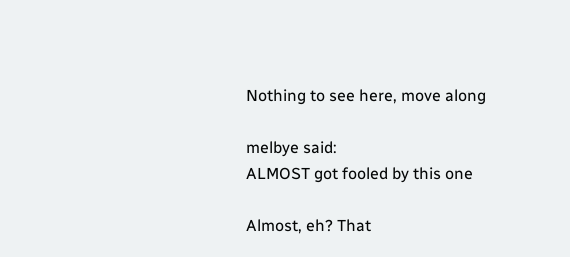Nothing to see here, move along

melbye said:
ALMOST got fooled by this one

Almost, eh? That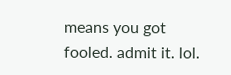means you got fooled. admit it. lol.